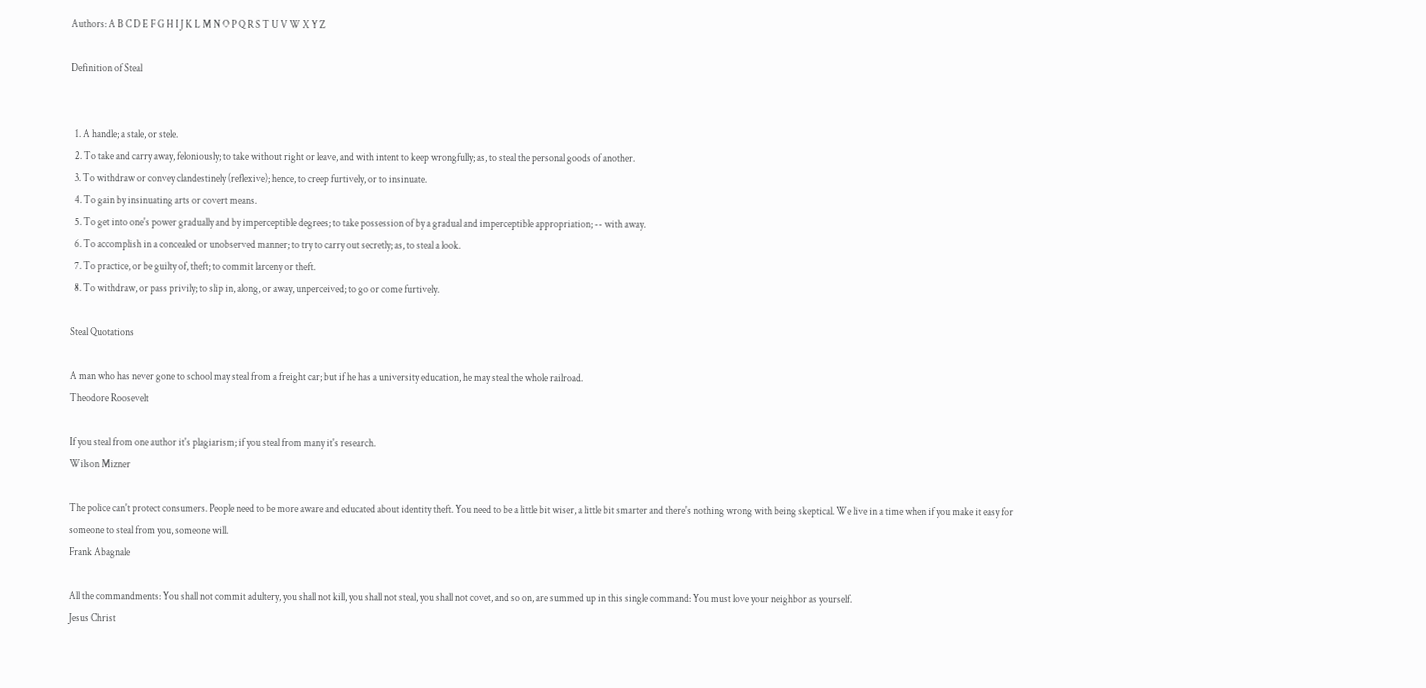Authors: A B C D E F G H I J K L M N O P Q R S T U V W X Y Z

Definition of Steal


  1. A handle; a stale, or stele.
  2. To take and carry away, feloniously; to take without right or leave, and with intent to keep wrongfully; as, to steal the personal goods of another.
  3. To withdraw or convey clandestinely (reflexive); hence, to creep furtively, or to insinuate.
  4. To gain by insinuating arts or covert means.
  5. To get into one's power gradually and by imperceptible degrees; to take possession of by a gradual and imperceptible appropriation; -- with away.
  6. To accomplish in a concealed or unobserved manner; to try to carry out secretly; as, to steal a look.
  7. To practice, or be guilty of, theft; to commit larceny or theft.
  8. To withdraw, or pass privily; to slip in, along, or away, unperceived; to go or come furtively.

Steal Quotations

A man who has never gone to school may steal from a freight car; but if he has a university education, he may steal the whole railroad.
Theodore Roosevelt

If you steal from one author it's plagiarism; if you steal from many it's research.
Wilson Mizner

The police can't protect consumers. People need to be more aware and educated about identity theft. You need to be a little bit wiser, a little bit smarter and there's nothing wrong with being skeptical. We live in a time when if you make it easy for someone to steal from you, someone will.
Frank Abagnale

All the commandments: You shall not commit adultery, you shall not kill, you shall not steal, you shall not covet, and so on, are summed up in this single command: You must love your neighbor as yourself.
Jesus Christ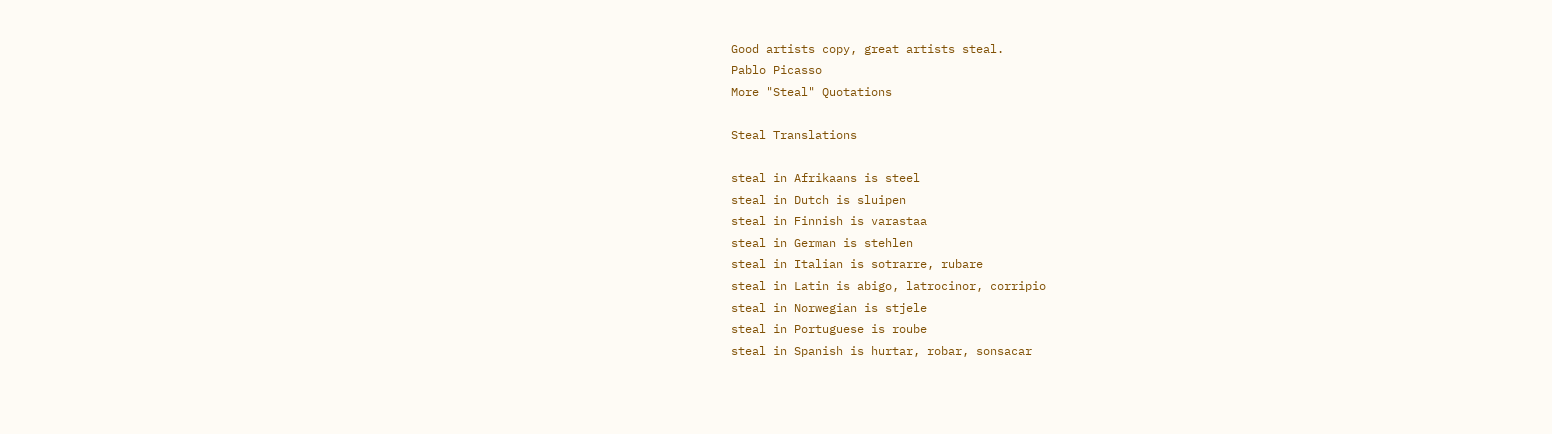Good artists copy, great artists steal.
Pablo Picasso
More "Steal" Quotations

Steal Translations

steal in Afrikaans is steel
steal in Dutch is sluipen
steal in Finnish is varastaa
steal in German is stehlen
steal in Italian is sotrarre, rubare
steal in Latin is abigo, latrocinor, corripio
steal in Norwegian is stjele
steal in Portuguese is roube
steal in Spanish is hurtar, robar, sonsacar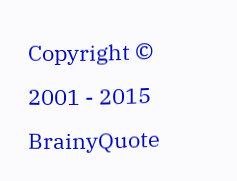Copyright © 2001 - 2015 BrainyQuote